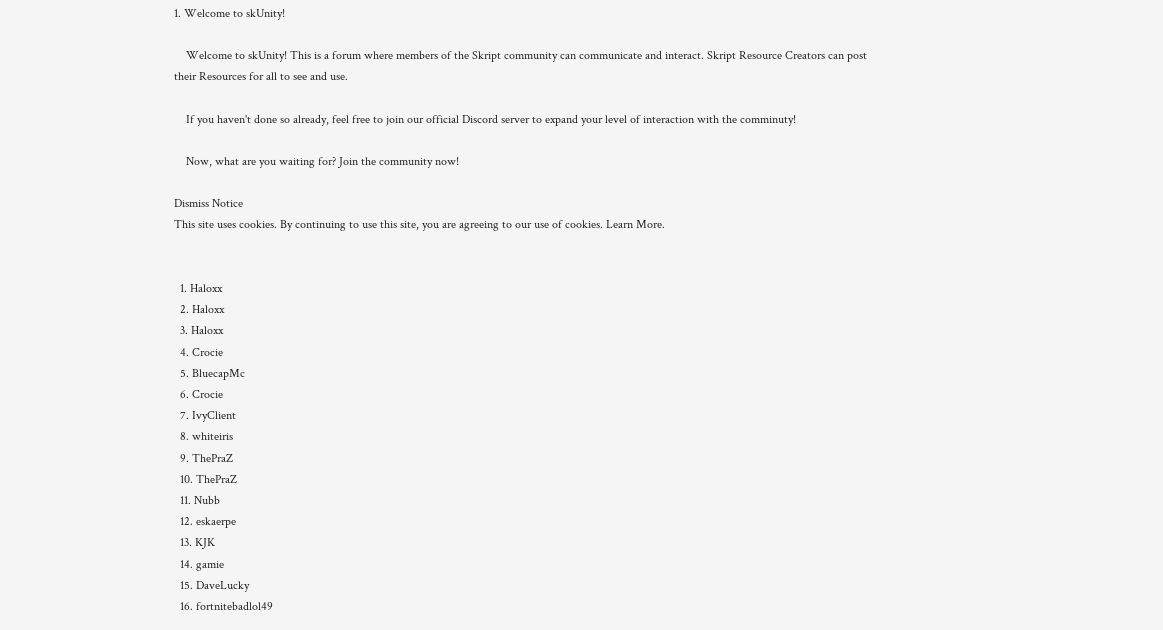1. Welcome to skUnity!

    Welcome to skUnity! This is a forum where members of the Skript community can communicate and interact. Skript Resource Creators can post their Resources for all to see and use.

    If you haven't done so already, feel free to join our official Discord server to expand your level of interaction with the comminuty!

    Now, what are you waiting for? Join the community now!

Dismiss Notice
This site uses cookies. By continuing to use this site, you are agreeing to our use of cookies. Learn More.


  1. Haloxx
  2. Haloxx
  3. Haloxx
  4. Crocie
  5. BluecapMc
  6. Crocie
  7. IvyClient
  8. whiteiris
  9. ThePraZ
  10. ThePraZ
  11. Nubb
  12. eskaerpe
  13. KJK
  14. gamie
  15. DaveLucky
  16. fortnitebadlol49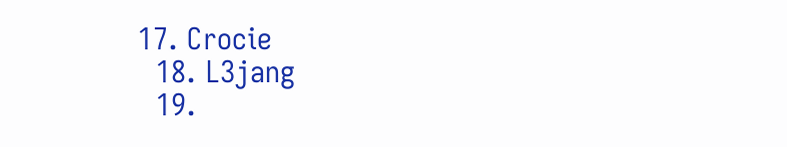17. Crocie
  18. L3jang
  19.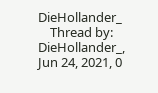DieHollander_
    Thread by: DieHollander_, Jun 24, 2021, 0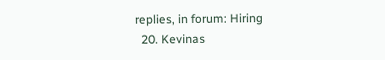replies, in forum: Hiring
  20. Kevinas